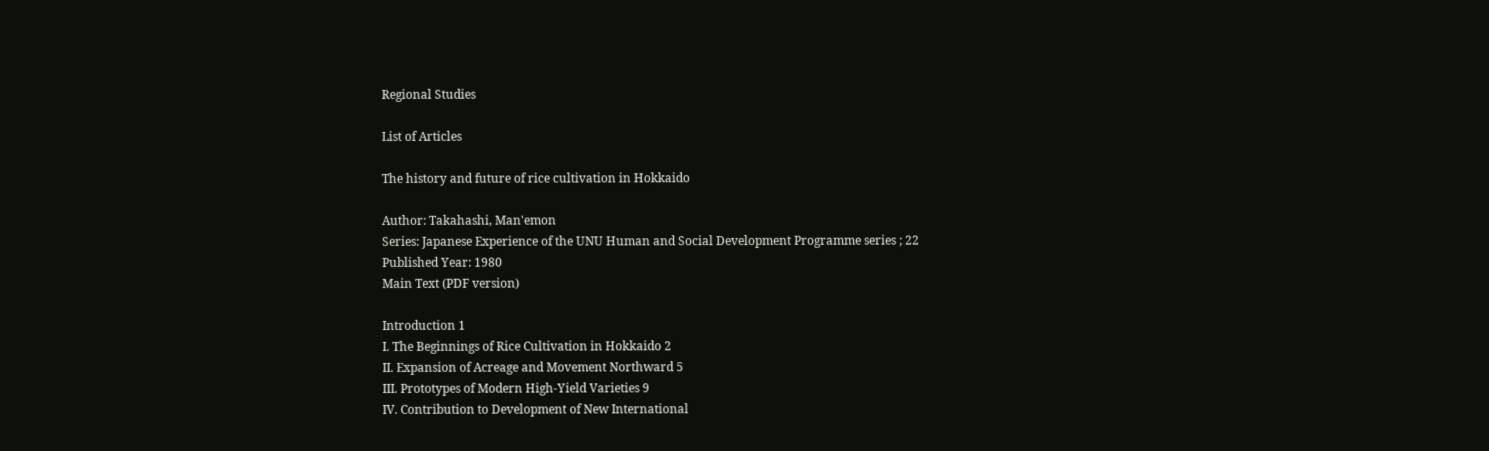Regional Studies

List of Articles

The history and future of rice cultivation in Hokkaido

Author: Takahashi, Man'emon
Series: Japanese Experience of the UNU Human and Social Development Programme series ; 22
Published Year: 1980
Main Text (PDF version)

Introduction 1
I. The Beginnings of Rice Cultivation in Hokkaido 2
II. Expansion of Acreage and Movement Northward 5
III. Prototypes of Modern High-Yield Varieties 9
IV. Contribution to Development of New International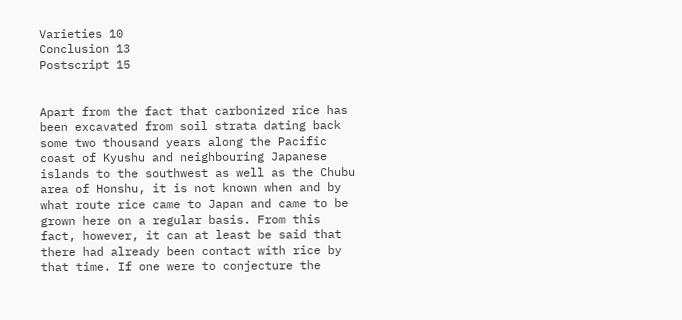Varieties 10
Conclusion 13
Postscript 15


Apart from the fact that carbonized rice has been excavated from soil strata dating back some two thousand years along the Pacific coast of Kyushu and neighbouring Japanese islands to the southwest as well as the Chubu area of Honshu, it is not known when and by what route rice came to Japan and came to be grown here on a regular basis. From this fact, however, it can at least be said that there had already been contact with rice by that time. If one were to conjecture the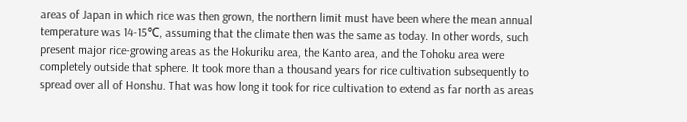areas of Japan in which rice was then grown, the northern limit must have been where the mean annual temperature was 14-15℃, assuming that the climate then was the same as today. In other words, such present major rice-growing areas as the Hokuriku area, the Kanto area, and the Tohoku area were completely outside that sphere. It took more than a thousand years for rice cultivation subsequently to spread over all of Honshu. That was how long it took for rice cultivation to extend as far north as areas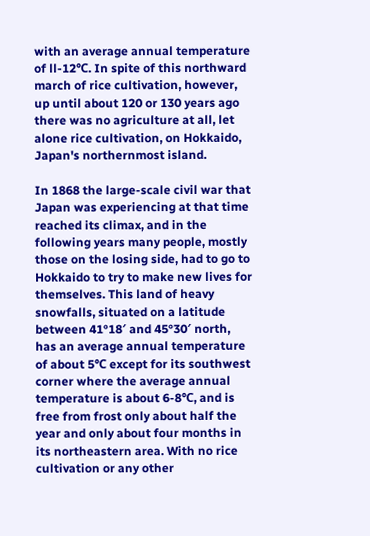with an average annual temperature of ll-12℃. In spite of this northward march of rice cultivation, however, up until about 120 or 130 years ago there was no agriculture at all, let alone rice cultivation, on Hokkaido, Japan's northernmost island.

In 1868 the large-scale civil war that Japan was experiencing at that time reached its climax, and in the following years many people, mostly those on the losing side, had to go to Hokkaido to try to make new lives for themselves. This land of heavy snowfalls, situated on a latitude between 41°18′ and 45°30′ north, has an average annual temperature of about 5℃ except for its southwest corner where the average annual temperature is about 6-8℃, and is free from frost only about half the year and only about four months in its northeastern area. With no rice cultivation or any other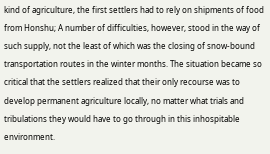kind of agriculture, the first settlers had to rely on shipments of food from Honshu; A number of difficulties, however, stood in the way of such supply, not the least of which was the closing of snow-bound transportation routes in the winter months. The situation became so critical that the settlers realized that their only recourse was to develop permanent agriculture locally, no matter what trials and tribulations they would have to go through in this inhospitable environment.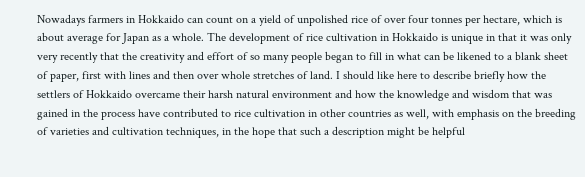Nowadays farmers in Hokkaido can count on a yield of unpolished rice of over four tonnes per hectare, which is about average for Japan as a whole. The development of rice cultivation in Hokkaido is unique in that it was only very recently that the creativity and effort of so many people began to fill in what can be likened to a blank sheet of paper, first with lines and then over whole stretches of land. I should like here to describe briefly how the settlers of Hokkaido overcame their harsh natural environment and how the knowledge and wisdom that was gained in the process have contributed to rice cultivation in other countries as well, with emphasis on the breeding of varieties and cultivation techniques, in the hope that such a description might be helpful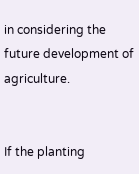in considering the future development of agriculture.


If the planting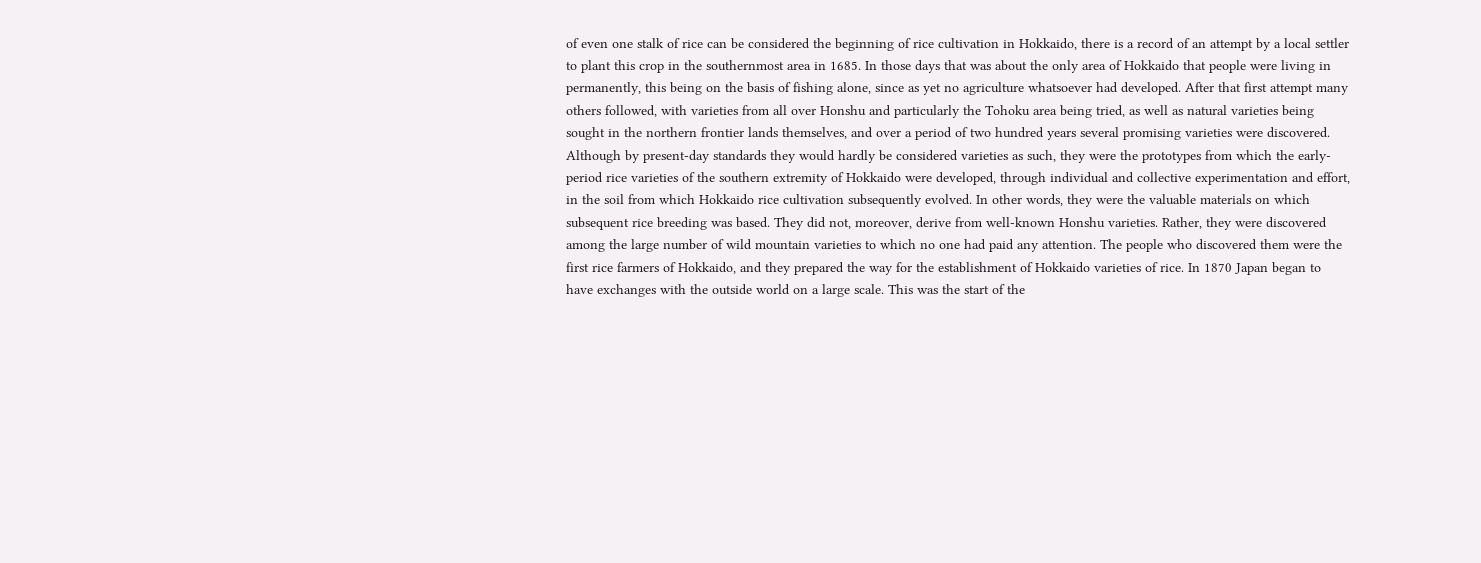of even one stalk of rice can be considered the beginning of rice cultivation in Hokkaido, there is a record of an attempt by a local settler to plant this crop in the southernmost area in 1685. In those days that was about the only area of Hokkaido that people were living in permanently, this being on the basis of fishing alone, since as yet no agriculture whatsoever had developed. After that first attempt many others followed, with varieties from all over Honshu and particularly the Tohoku area being tried, as well as natural varieties being sought in the northern frontier lands themselves, and over a period of two hundred years several promising varieties were discovered. Although by present-day standards they would hardly be considered varieties as such, they were the prototypes from which the early-period rice varieties of the southern extremity of Hokkaido were developed, through individual and collective experimentation and effort, in the soil from which Hokkaido rice cultivation subsequently evolved. In other words, they were the valuable materials on which subsequent rice breeding was based. They did not, moreover, derive from well-known Honshu varieties. Rather, they were discovered among the large number of wild mountain varieties to which no one had paid any attention. The people who discovered them were the first rice farmers of Hokkaido, and they prepared the way for the establishment of Hokkaido varieties of rice. In 1870 Japan began to have exchanges with the outside world on a large scale. This was the start of the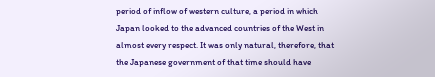period of inflow of western culture, a period in which Japan looked to the advanced countries of the West in almost every respect. It was only natural, therefore, that the Japanese government of that time should have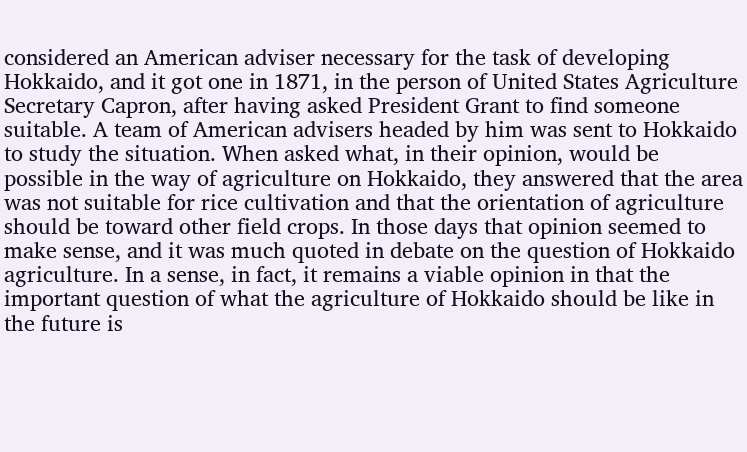considered an American adviser necessary for the task of developing Hokkaido, and it got one in 1871, in the person of United States Agriculture Secretary Capron, after having asked President Grant to find someone suitable. A team of American advisers headed by him was sent to Hokkaido to study the situation. When asked what, in their opinion, would be possible in the way of agriculture on Hokkaido, they answered that the area was not suitable for rice cultivation and that the orientation of agriculture should be toward other field crops. In those days that opinion seemed to make sense, and it was much quoted in debate on the question of Hokkaido agriculture. In a sense, in fact, it remains a viable opinion in that the important question of what the agriculture of Hokkaido should be like in the future is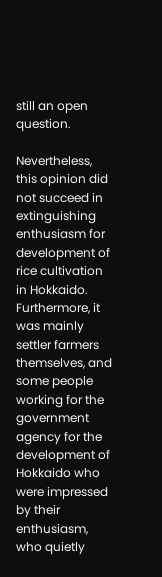still an open question.

Nevertheless, this opinion did not succeed in extinguishing enthusiasm for development of rice cultivation in Hokkaido. Furthermore, it was mainly settler farmers themselves, and some people working for the government agency for the development of Hokkaido who were impressed by their enthusiasm, who quietly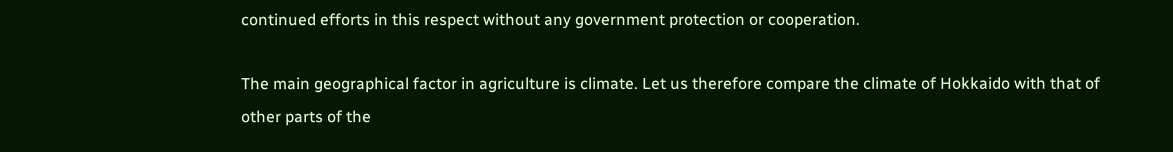continued efforts in this respect without any government protection or cooperation.

The main geographical factor in agriculture is climate. Let us therefore compare the climate of Hokkaido with that of other parts of the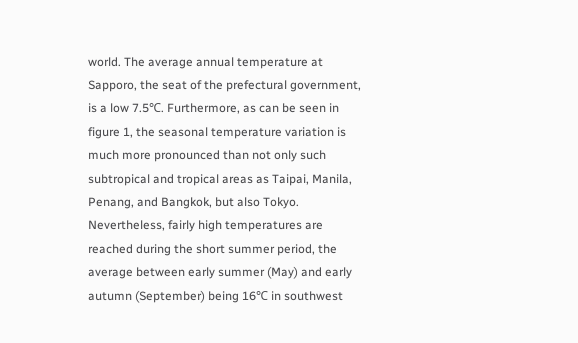world. The average annual temperature at Sapporo, the seat of the prefectural government, is a low 7.5℃. Furthermore, as can be seen in figure 1, the seasonal temperature variation is much more pronounced than not only such subtropical and tropical areas as Taipai, Manila, Penang, and Bangkok, but also Tokyo. Nevertheless, fairly high temperatures are reached during the short summer period, the average between early summer (May) and early autumn (September) being 16℃ in southwest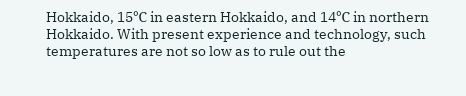Hokkaido, 15℃ in eastern Hokkaido, and 14℃ in northern Hokkaido. With present experience and technology, such temperatures are not so low as to rule out the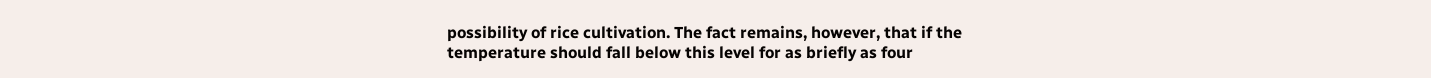possibility of rice cultivation. The fact remains, however, that if the temperature should fall below this level for as briefly as four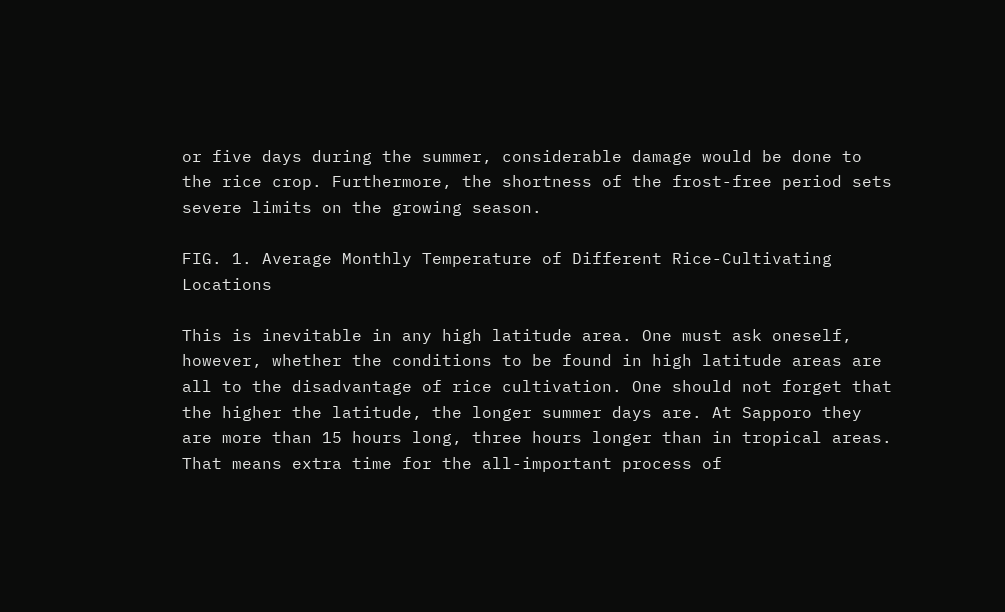or five days during the summer, considerable damage would be done to the rice crop. Furthermore, the shortness of the frost-free period sets severe limits on the growing season.

FIG. 1. Average Monthly Temperature of Different Rice-Cultivating Locations

This is inevitable in any high latitude area. One must ask oneself, however, whether the conditions to be found in high latitude areas are all to the disadvantage of rice cultivation. One should not forget that the higher the latitude, the longer summer days are. At Sapporo they are more than 15 hours long, three hours longer than in tropical areas. That means extra time for the all-important process of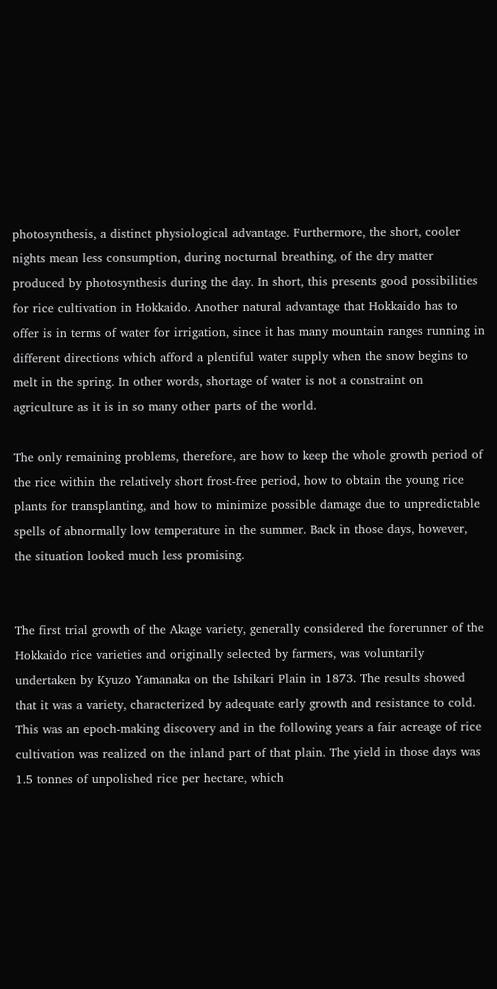photosynthesis, a distinct physiological advantage. Furthermore, the short, cooler nights mean less consumption, during nocturnal breathing, of the dry matter produced by photosynthesis during the day. In short, this presents good possibilities for rice cultivation in Hokkaido. Another natural advantage that Hokkaido has to offer is in terms of water for irrigation, since it has many mountain ranges running in different directions which afford a plentiful water supply when the snow begins to melt in the spring. In other words, shortage of water is not a constraint on agriculture as it is in so many other parts of the world.

The only remaining problems, therefore, are how to keep the whole growth period of the rice within the relatively short frost-free period, how to obtain the young rice plants for transplanting, and how to minimize possible damage due to unpredictable spells of abnormally low temperature in the summer. Back in those days, however, the situation looked much less promising.


The first trial growth of the Akage variety, generally considered the forerunner of the Hokkaido rice varieties and originally selected by farmers, was voluntarily undertaken by Kyuzo Yamanaka on the Ishikari Plain in 1873. The results showed that it was a variety, characterized by adequate early growth and resistance to cold. This was an epoch-making discovery and in the following years a fair acreage of rice cultivation was realized on the inland part of that plain. The yield in those days was 1.5 tonnes of unpolished rice per hectare, which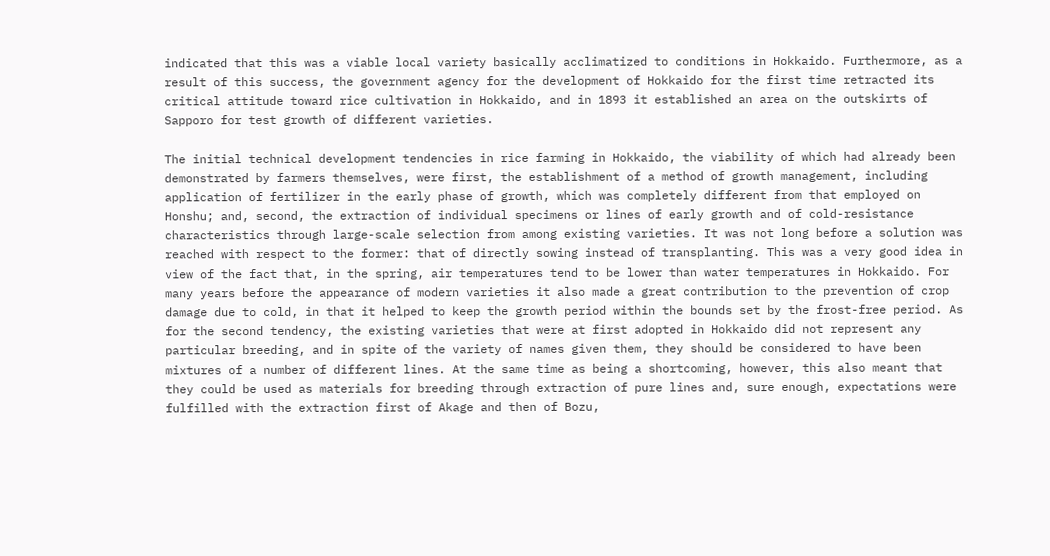indicated that this was a viable local variety basically acclimatized to conditions in Hokkaido. Furthermore, as a result of this success, the government agency for the development of Hokkaido for the first time retracted its critical attitude toward rice cultivation in Hokkaido, and in 1893 it established an area on the outskirts of Sapporo for test growth of different varieties.

The initial technical development tendencies in rice farming in Hokkaido, the viability of which had already been demonstrated by farmers themselves, were first, the establishment of a method of growth management, including application of fertilizer in the early phase of growth, which was completely different from that employed on Honshu; and, second, the extraction of individual specimens or lines of early growth and of cold-resistance characteristics through large-scale selection from among existing varieties. It was not long before a solution was reached with respect to the former: that of directly sowing instead of transplanting. This was a very good idea in view of the fact that, in the spring, air temperatures tend to be lower than water temperatures in Hokkaido. For many years before the appearance of modern varieties it also made a great contribution to the prevention of crop damage due to cold, in that it helped to keep the growth period within the bounds set by the frost-free period. As for the second tendency, the existing varieties that were at first adopted in Hokkaido did not represent any particular breeding, and in spite of the variety of names given them, they should be considered to have been mixtures of a number of different lines. At the same time as being a shortcoming, however, this also meant that they could be used as materials for breeding through extraction of pure lines and, sure enough, expectations were fulfilled with the extraction first of Akage and then of Bozu,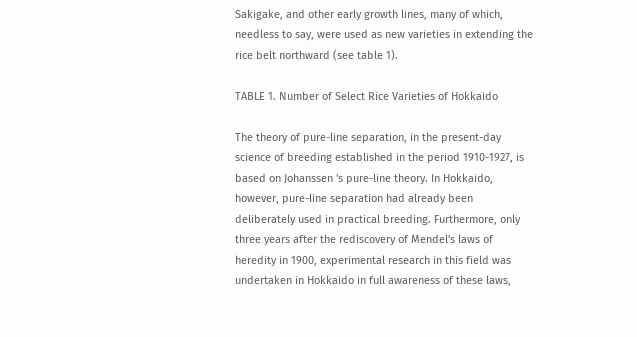Sakigake, and other early growth lines, many of which, needless to say, were used as new varieties in extending the rice belt northward (see table 1).

TABLE 1. Number of Select Rice Varieties of Hokkaido

The theory of pure-line separation, in the present-day science of breeding established in the period 1910-1927, is based on Johanssen 's pure-line theory. In Hokkaido, however, pure-line separation had already been deliberately used in practical breeding. Furthermore, only three years after the rediscovery of Mendel's laws of heredity in 1900, experimental research in this field was undertaken in Hokkaido in full awareness of these laws,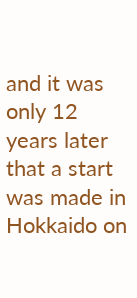and it was only 12 years later that a start was made in Hokkaido on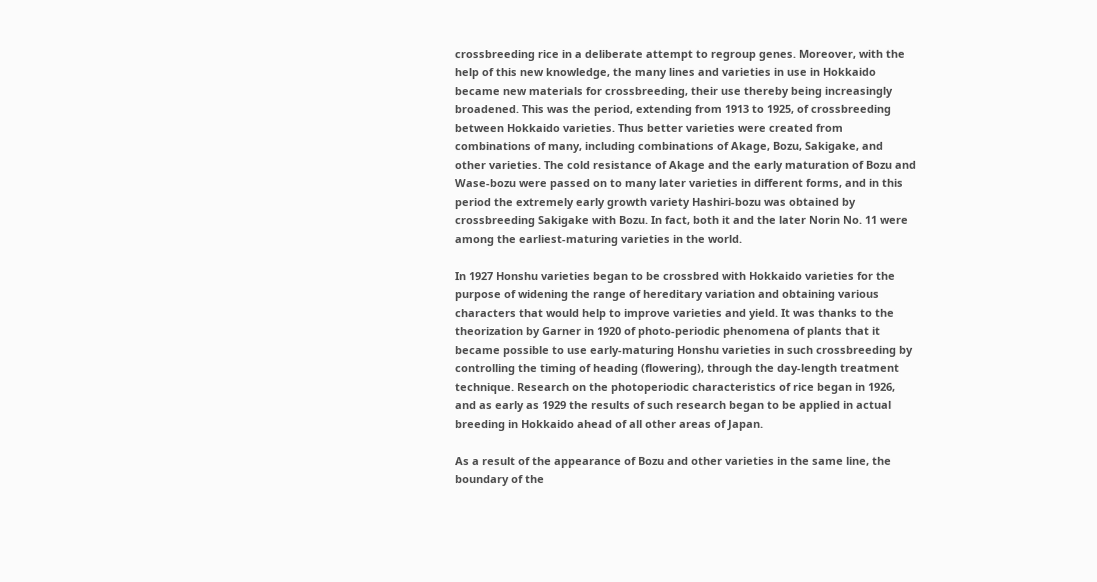crossbreeding rice in a deliberate attempt to regroup genes. Moreover, with the help of this new knowledge, the many lines and varieties in use in Hokkaido became new materials for crossbreeding, their use thereby being increasingly broadened. This was the period, extending from 1913 to 1925, of crossbreeding between Hokkaido varieties. Thus better varieties were created from combinations of many, including combinations of Akage, Bozu, Sakigake, and other varieties. The cold resistance of Akage and the early maturation of Bozu and Wase-bozu were passed on to many later varieties in different forms, and in this period the extremely early growth variety Hashiri-bozu was obtained by crossbreeding Sakigake with Bozu. In fact, both it and the later Norin No. 11 were among the earliest-maturing varieties in the world.

In 1927 Honshu varieties began to be crossbred with Hokkaido varieties for the purpose of widening the range of hereditary variation and obtaining various characters that would help to improve varieties and yield. It was thanks to the theorization by Garner in 1920 of photo-periodic phenomena of plants that it became possible to use early-maturing Honshu varieties in such crossbreeding by controlling the timing of heading (flowering), through the day-length treatment technique. Research on the photoperiodic characteristics of rice began in 1926, and as early as 1929 the results of such research began to be applied in actual breeding in Hokkaido ahead of all other areas of Japan.

As a result of the appearance of Bozu and other varieties in the same line, the boundary of the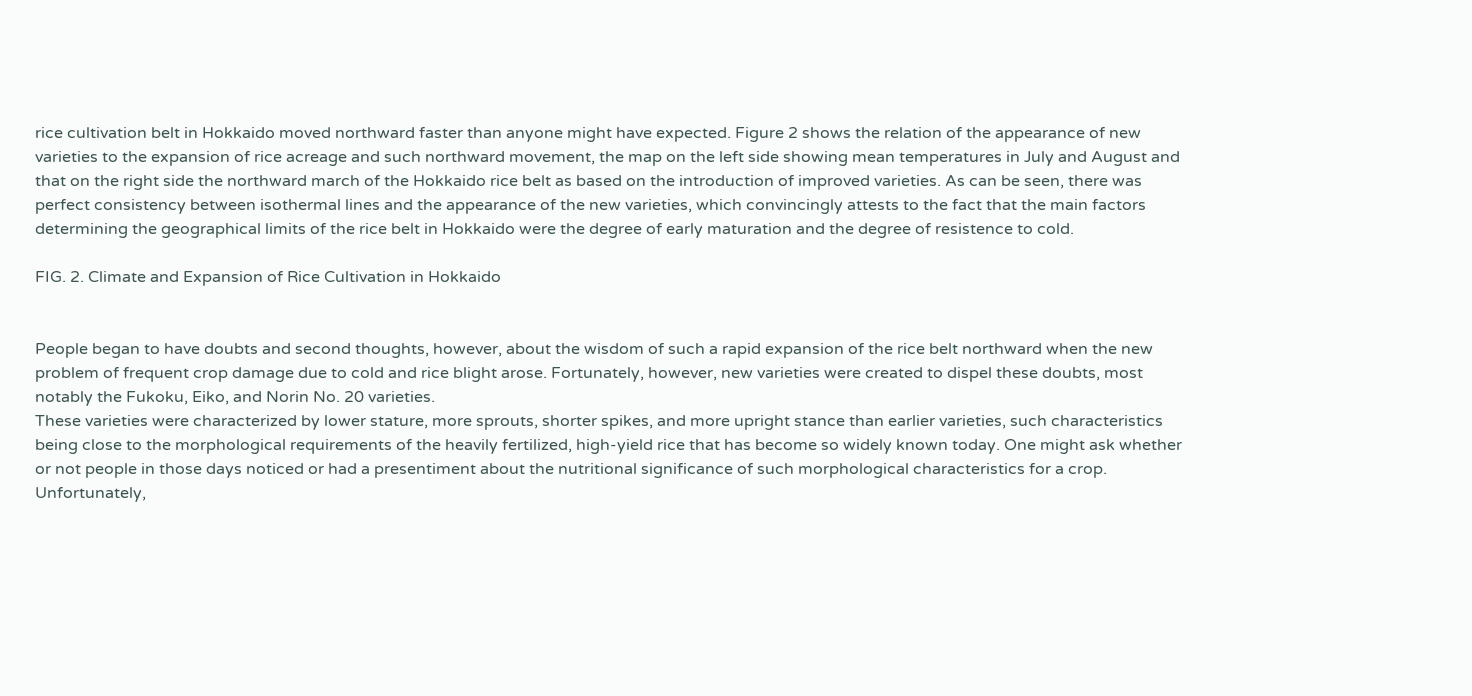rice cultivation belt in Hokkaido moved northward faster than anyone might have expected. Figure 2 shows the relation of the appearance of new varieties to the expansion of rice acreage and such northward movement, the map on the left side showing mean temperatures in July and August and that on the right side the northward march of the Hokkaido rice belt as based on the introduction of improved varieties. As can be seen, there was perfect consistency between isothermal lines and the appearance of the new varieties, which convincingly attests to the fact that the main factors determining the geographical limits of the rice belt in Hokkaido were the degree of early maturation and the degree of resistence to cold.

FIG. 2. Climate and Expansion of Rice Cultivation in Hokkaido


People began to have doubts and second thoughts, however, about the wisdom of such a rapid expansion of the rice belt northward when the new problem of frequent crop damage due to cold and rice blight arose. Fortunately, however, new varieties were created to dispel these doubts, most notably the Fukoku, Eiko, and Norin No. 20 varieties.
These varieties were characterized by lower stature, more sprouts, shorter spikes, and more upright stance than earlier varieties, such characteristics being close to the morphological requirements of the heavily fertilized, high-yield rice that has become so widely known today. One might ask whether or not people in those days noticed or had a presentiment about the nutritional significance of such morphological characteristics for a crop. Unfortunately,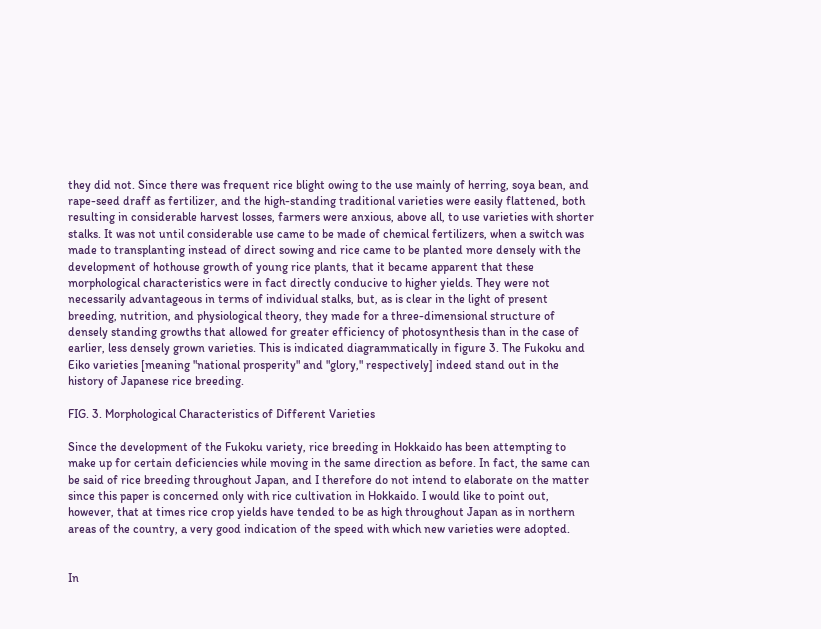they did not. Since there was frequent rice blight owing to the use mainly of herring, soya bean, and rape-seed draff as fertilizer, and the high-standing traditional varieties were easily flattened, both resulting in considerable harvest losses, farmers were anxious, above all, to use varieties with shorter stalks. It was not until considerable use came to be made of chemical fertilizers, when a switch was made to transplanting instead of direct sowing and rice came to be planted more densely with the development of hothouse growth of young rice plants, that it became apparent that these morphological characteristics were in fact directly conducive to higher yields. They were not necessarily advantageous in terms of individual stalks, but, as is clear in the light of present breeding, nutrition, and physiological theory, they made for a three-dimensional structure of densely standing growths that allowed for greater efficiency of photosynthesis than in the case of earlier, less densely grown varieties. This is indicated diagrammatically in figure 3. The Fukoku and Eiko varieties [meaning "national prosperity" and "glory," respectively] indeed stand out in the history of Japanese rice breeding.

FIG. 3. Morphological Characteristics of Different Varieties

Since the development of the Fukoku variety, rice breeding in Hokkaido has been attempting to make up for certain deficiencies while moving in the same direction as before. In fact, the same can be said of rice breeding throughout Japan, and I therefore do not intend to elaborate on the matter since this paper is concerned only with rice cultivation in Hokkaido. I would like to point out, however, that at times rice crop yields have tended to be as high throughout Japan as in northern areas of the country, a very good indication of the speed with which new varieties were adopted.


In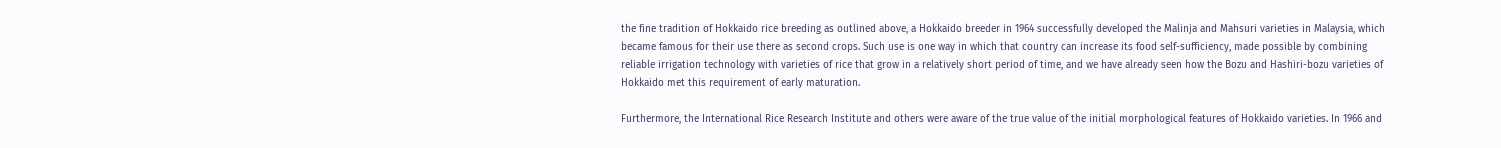the fine tradition of Hokkaido rice breeding as outlined above, a Hokkaido breeder in 1964 successfully developed the Malinja and Mahsuri varieties in Malaysia, which became famous for their use there as second crops. Such use is one way in which that country can increase its food self-sufficiency, made possible by combining reliable irrigation technology with varieties of rice that grow in a relatively short period of time, and we have already seen how the Bozu and Hashiri-bozu varieties of Hokkaido met this requirement of early maturation.

Furthermore, the International Rice Research Institute and others were aware of the true value of the initial morphological features of Hokkaido varieties. In 1966 and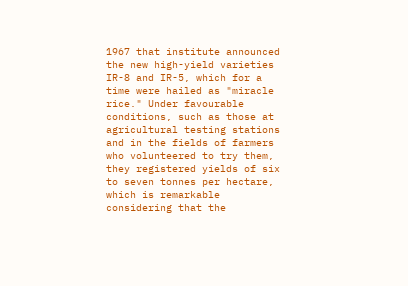1967 that institute announced the new high-yield varieties IR-8 and IR-5, which for a time were hailed as "miracle rice." Under favourable conditions, such as those at agricultural testing stations and in the fields of farmers who volunteered to try them, they registered yields of six to seven tonnes per hectare, which is remarkable considering that the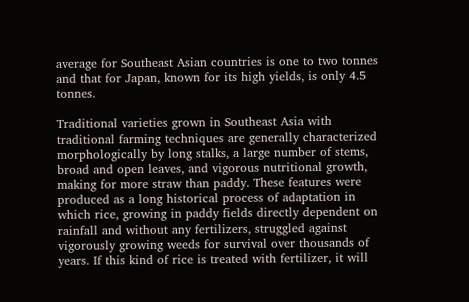average for Southeast Asian countries is one to two tonnes and that for Japan, known for its high yields, is only 4.5 tonnes.

Traditional varieties grown in Southeast Asia with traditional farming techniques are generally characterized morphologically by long stalks, a large number of stems, broad and open leaves, and vigorous nutritional growth, making for more straw than paddy. These features were produced as a long historical process of adaptation in which rice, growing in paddy fields directly dependent on rainfall and without any fertilizers, struggled against vigorously growing weeds for survival over thousands of years. If this kind of rice is treated with fertilizer, it will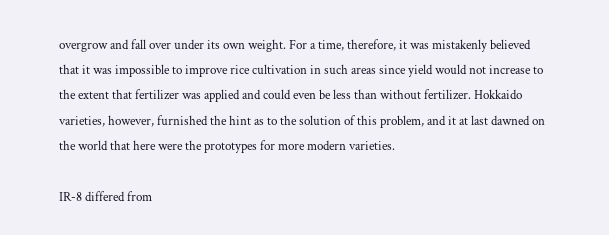overgrow and fall over under its own weight. For a time, therefore, it was mistakenly believed that it was impossible to improve rice cultivation in such areas since yield would not increase to the extent that fertilizer was applied and could even be less than without fertilizer. Hokkaido varieties, however, furnished the hint as to the solution of this problem, and it at last dawned on the world that here were the prototypes for more modern varieties.

IR-8 differed from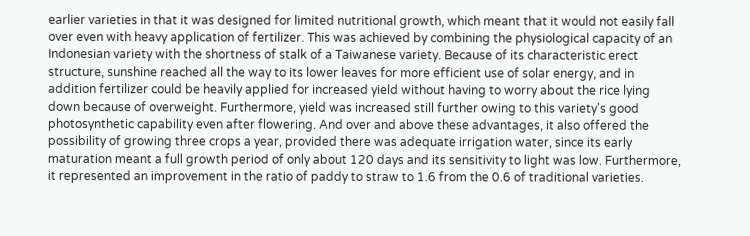earlier varieties in that it was designed for limited nutritional growth, which meant that it would not easily fall over even with heavy application of fertilizer. This was achieved by combining the physiological capacity of an Indonesian variety with the shortness of stalk of a Taiwanese variety. Because of its characteristic erect structure, sunshine reached all the way to its lower leaves for more efficient use of solar energy, and in addition fertilizer could be heavily applied for increased yield without having to worry about the rice lying down because of overweight. Furthermore, yield was increased still further owing to this variety's good photosynthetic capability even after flowering. And over and above these advantages, it also offered the possibility of growing three crops a year, provided there was adequate irrigation water, since its early maturation meant a full growth period of only about 120 days and its sensitivity to light was low. Furthermore, it represented an improvement in the ratio of paddy to straw to 1.6 from the 0.6 of traditional varieties.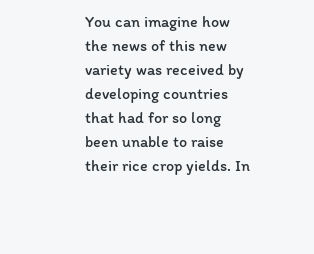You can imagine how the news of this new variety was received by developing countries that had for so long been unable to raise their rice crop yields. In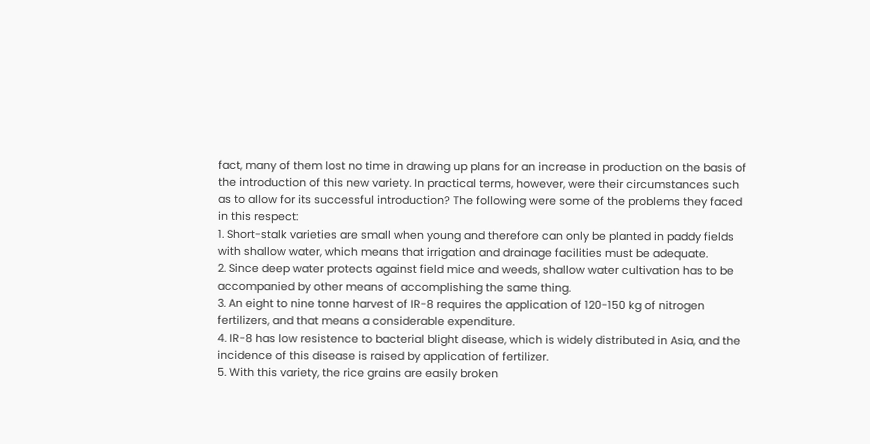fact, many of them lost no time in drawing up plans for an increase in production on the basis of the introduction of this new variety. In practical terms, however, were their circumstances such as to allow for its successful introduction? The following were some of the problems they faced in this respect:
1. Short-stalk varieties are small when young and therefore can only be planted in paddy fields with shallow water, which means that irrigation and drainage facilities must be adequate.
2. Since deep water protects against field mice and weeds, shallow water cultivation has to be accompanied by other means of accomplishing the same thing.
3. An eight to nine tonne harvest of IR-8 requires the application of 120-150 kg of nitrogen fertilizers, and that means a considerable expenditure.
4. IR-8 has low resistence to bacterial blight disease, which is widely distributed in Asia, and the incidence of this disease is raised by application of fertilizer.
5. With this variety, the rice grains are easily broken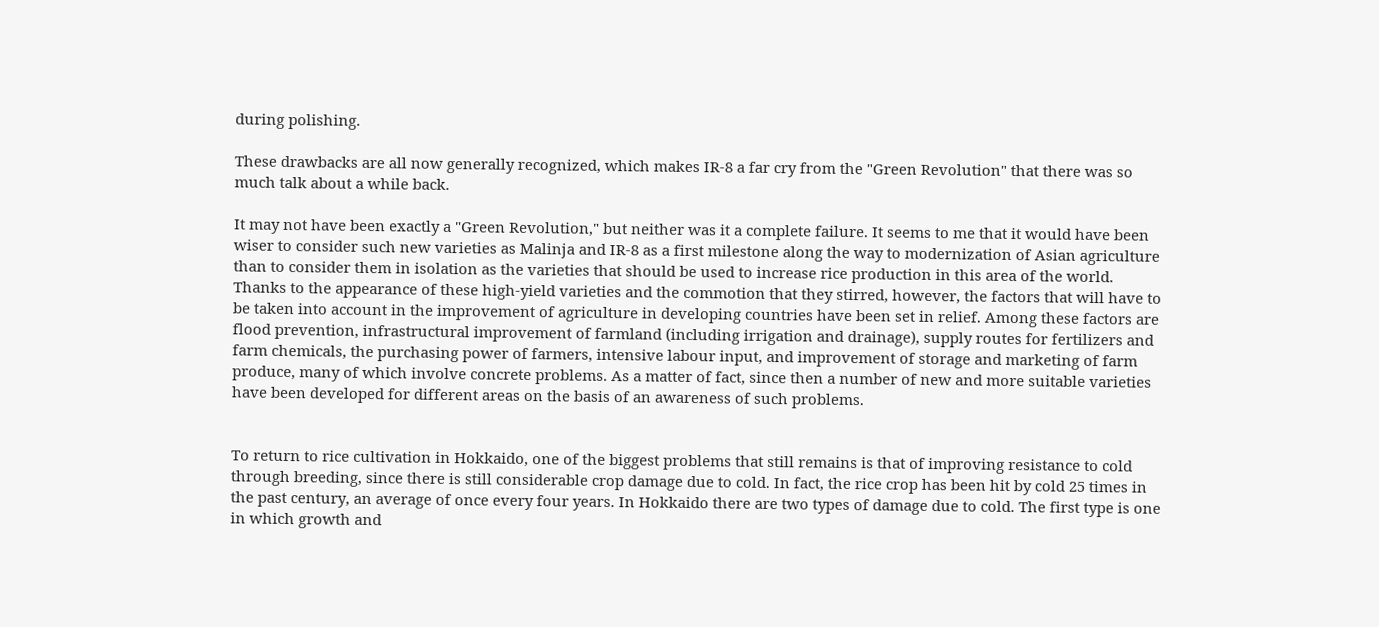during polishing.

These drawbacks are all now generally recognized, which makes IR-8 a far cry from the "Green Revolution" that there was so much talk about a while back.

It may not have been exactly a "Green Revolution," but neither was it a complete failure. It seems to me that it would have been wiser to consider such new varieties as Malinja and IR-8 as a first milestone along the way to modernization of Asian agriculture than to consider them in isolation as the varieties that should be used to increase rice production in this area of the world. Thanks to the appearance of these high-yield varieties and the commotion that they stirred, however, the factors that will have to be taken into account in the improvement of agriculture in developing countries have been set in relief. Among these factors are flood prevention, infrastructural improvement of farmland (including irrigation and drainage), supply routes for fertilizers and farm chemicals, the purchasing power of farmers, intensive labour input, and improvement of storage and marketing of farm produce, many of which involve concrete problems. As a matter of fact, since then a number of new and more suitable varieties have been developed for different areas on the basis of an awareness of such problems.


To return to rice cultivation in Hokkaido, one of the biggest problems that still remains is that of improving resistance to cold through breeding, since there is still considerable crop damage due to cold. In fact, the rice crop has been hit by cold 25 times in the past century, an average of once every four years. In Hokkaido there are two types of damage due to cold. The first type is one in which growth and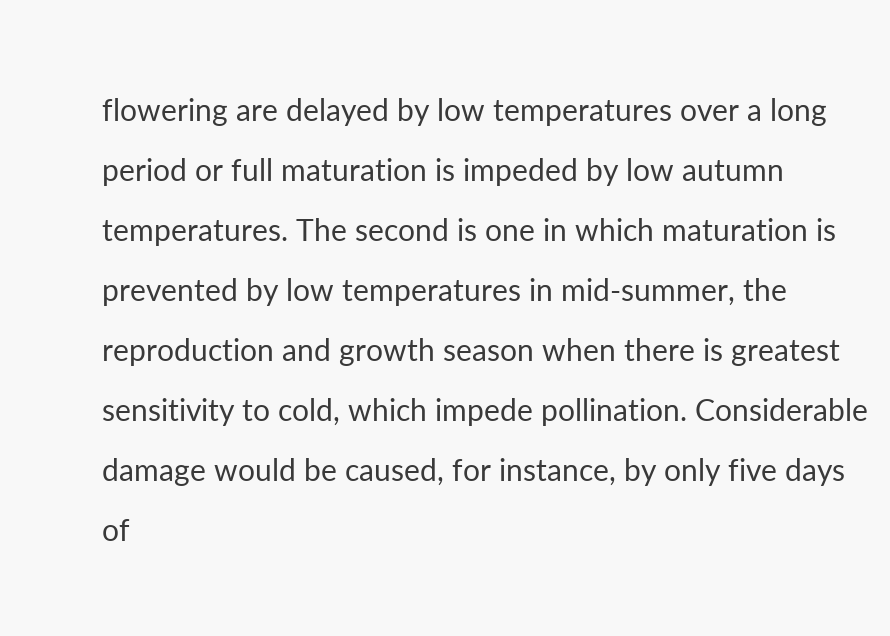flowering are delayed by low temperatures over a long period or full maturation is impeded by low autumn temperatures. The second is one in which maturation is prevented by low temperatures in mid-summer, the reproduction and growth season when there is greatest sensitivity to cold, which impede pollination. Considerable damage would be caused, for instance, by only five days of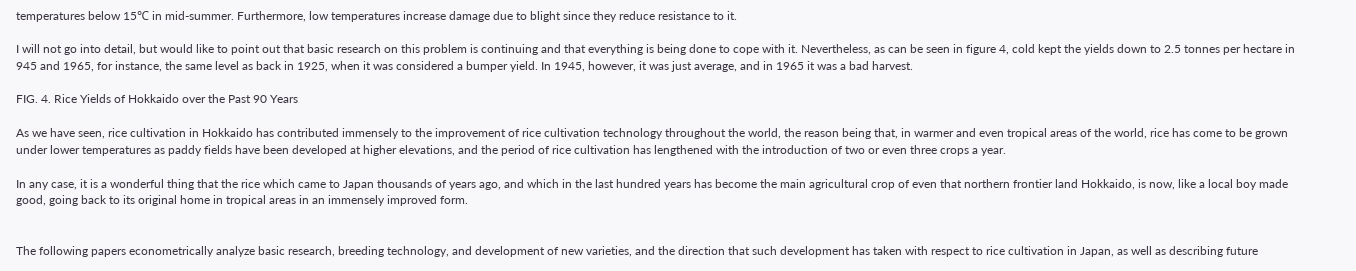temperatures below 15℃ in mid-summer. Furthermore, low temperatures increase damage due to blight since they reduce resistance to it.

I will not go into detail, but would like to point out that basic research on this problem is continuing and that everything is being done to cope with it. Nevertheless, as can be seen in figure 4, cold kept the yields down to 2.5 tonnes per hectare in 945 and 1965, for instance, the same level as back in 1925, when it was considered a bumper yield. In 1945, however, it was just average, and in 1965 it was a bad harvest.

FIG. 4. Rice Yields of Hokkaido over the Past 90 Years

As we have seen, rice cultivation in Hokkaido has contributed immensely to the improvement of rice cultivation technology throughout the world, the reason being that, in warmer and even tropical areas of the world, rice has come to be grown under lower temperatures as paddy fields have been developed at higher elevations, and the period of rice cultivation has lengthened with the introduction of two or even three crops a year.

In any case, it is a wonderful thing that the rice which came to Japan thousands of years ago, and which in the last hundred years has become the main agricultural crop of even that northern frontier land Hokkaido, is now, like a local boy made good, going back to its original home in tropical areas in an immensely improved form.


The following papers econometrically analyze basic research, breeding technology, and development of new varieties, and the direction that such development has taken with respect to rice cultivation in Japan, as well as describing future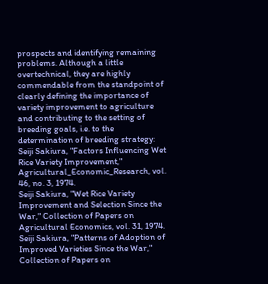prospects and identifying remaining problems. Although a little overtechnical, they are highly commendable from the standpoint of clearly defining the importance of variety improvement to agriculture and contributing to the setting of breeding goals, i.e. to the determination of breeding strategy:
Seiji Sakiura, "Factors Influencing Wet Rice Variety Improvement," Agricultural_Economic_Research, vol. 46, no. 3, 1974.
Seiji Sakiura, "Wet Rice Variety Improvement and Selection Since the War," Collection of Papers on Agricultural Economics, vol. 31, 1974.
Seiji Sakiura, "Patterns of Adoption of Improved Varieties Since the War," Collection of Papers on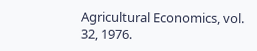Agricultural Economics, vol. 32, 1976.